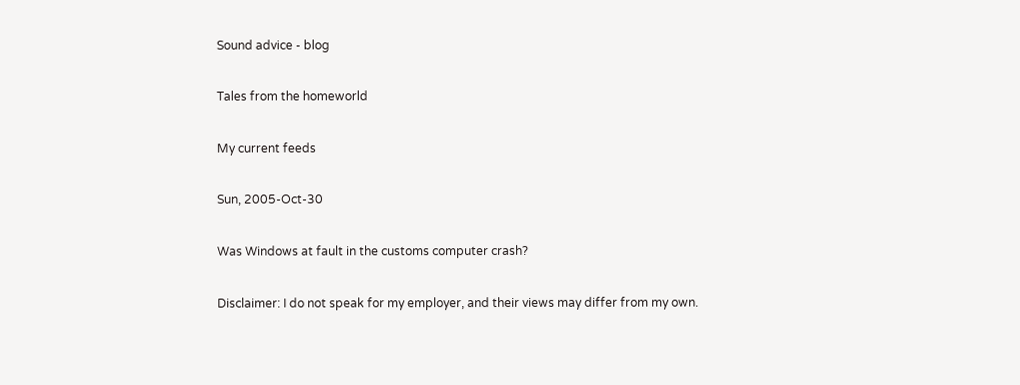Sound advice - blog

Tales from the homeworld

My current feeds

Sun, 2005-Oct-30

Was Windows at fault in the customs computer crash?

Disclaimer: I do not speak for my employer, and their views may differ from my own.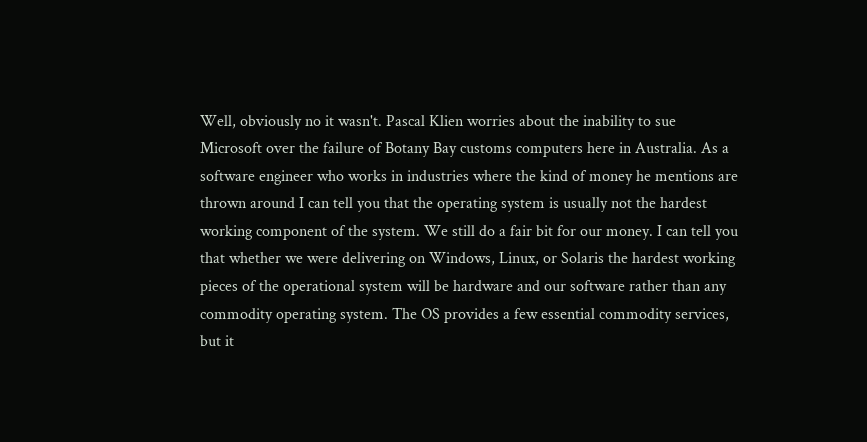Well, obviously no it wasn't. Pascal Klien worries about the inability to sue Microsoft over the failure of Botany Bay customs computers here in Australia. As a software engineer who works in industries where the kind of money he mentions are thrown around I can tell you that the operating system is usually not the hardest working component of the system. We still do a fair bit for our money. I can tell you that whether we were delivering on Windows, Linux, or Solaris the hardest working pieces of the operational system will be hardware and our software rather than any commodity operating system. The OS provides a few essential commodity services, but it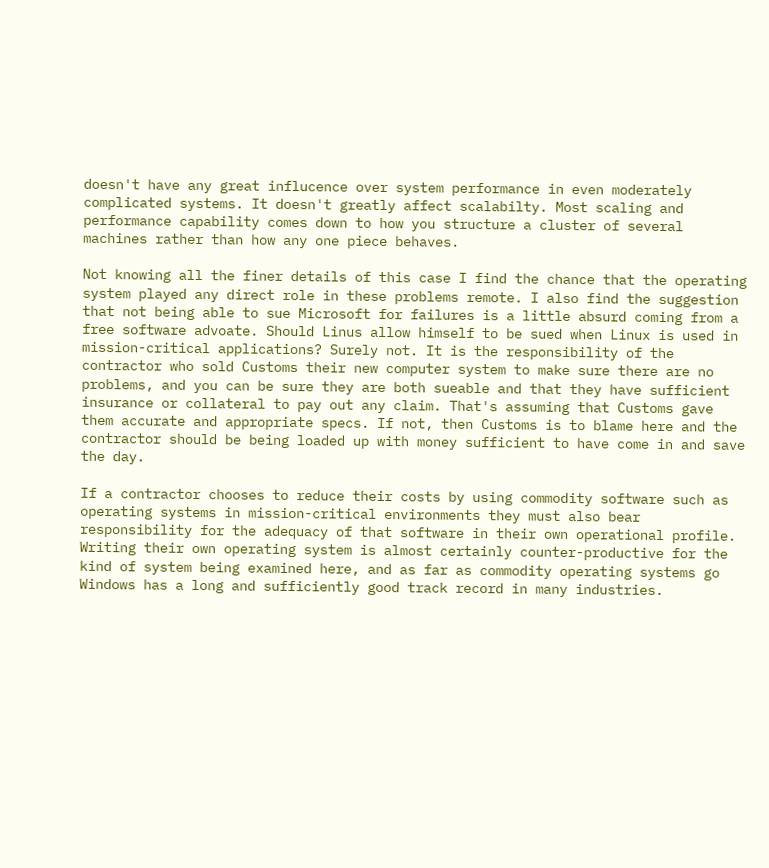doesn't have any great influcence over system performance in even moderately complicated systems. It doesn't greatly affect scalabilty. Most scaling and performance capability comes down to how you structure a cluster of several machines rather than how any one piece behaves.

Not knowing all the finer details of this case I find the chance that the operating system played any direct role in these problems remote. I also find the suggestion that not being able to sue Microsoft for failures is a little absurd coming from a free software advoate. Should Linus allow himself to be sued when Linux is used in mission-critical applications? Surely not. It is the responsibility of the contractor who sold Customs their new computer system to make sure there are no problems, and you can be sure they are both sueable and that they have sufficient insurance or collateral to pay out any claim. That's assuming that Customs gave them accurate and appropriate specs. If not, then Customs is to blame here and the contractor should be being loaded up with money sufficient to have come in and save the day.

If a contractor chooses to reduce their costs by using commodity software such as operating systems in mission-critical environments they must also bear responsibility for the adequacy of that software in their own operational profile. Writing their own operating system is almost certainly counter-productive for the kind of system being examined here, and as far as commodity operating systems go Windows has a long and sufficiently good track record in many industries.